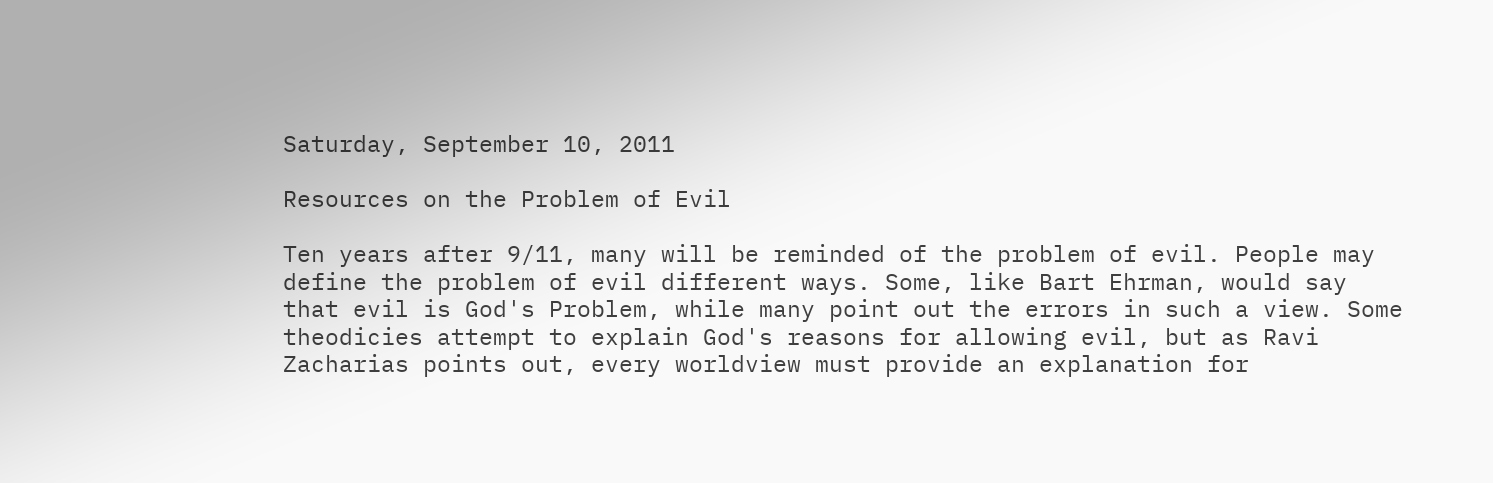Saturday, September 10, 2011

Resources on the Problem of Evil

Ten years after 9/11, many will be reminded of the problem of evil. People may define the problem of evil different ways. Some, like Bart Ehrman, would say that evil is God's Problem, while many point out the errors in such a view. Some theodicies attempt to explain God's reasons for allowing evil, but as Ravi Zacharias points out, every worldview must provide an explanation for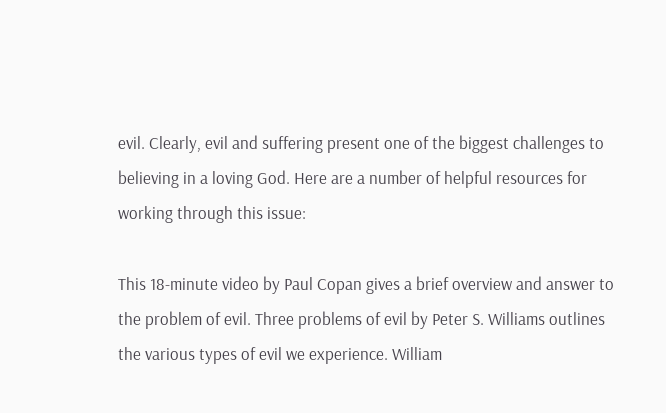evil. Clearly, evil and suffering present one of the biggest challenges to believing in a loving God. Here are a number of helpful resources for working through this issue:

This 18-minute video by Paul Copan gives a brief overview and answer to the problem of evil. Three problems of evil by Peter S. Williams outlines the various types of evil we experience. William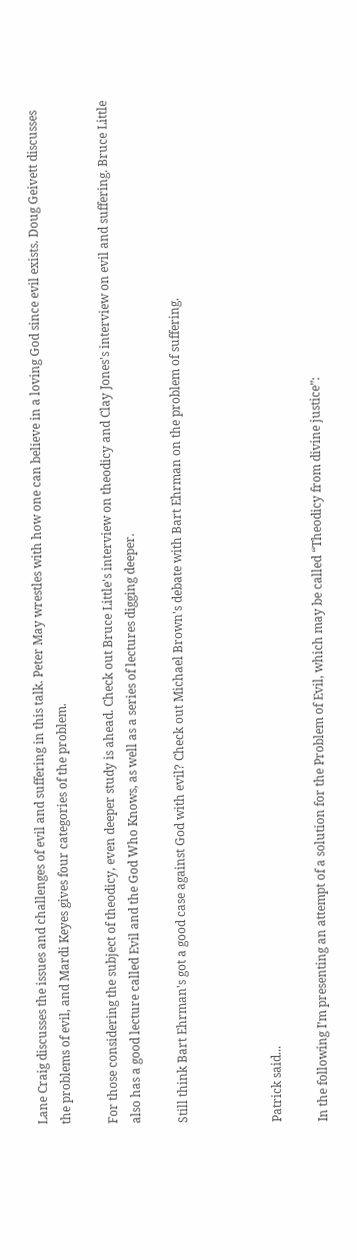Lane Craig discusses the issues and challenges of evil and suffering in this talk. Peter May wrestles with how one can believe in a loving God since evil exists. Doug Geivett discusses the problems of evil, and Mardi Keyes gives four categories of the problem.

For those considering the subject of theodicy, even deeper study is ahead. Check out Bruce Little's interview on theodicy and Clay Jones's interview on evil and suffering. Bruce Little also has a good lecture called Evil and the God Who Knows, as well as a series of lectures digging deeper.

Still think Bart Ehrman's got a good case against God with evil? Check out Michael Brown's debate with Bart Ehrman on the problem of suffering.



Patrick said...

In the following I’m presenting an attempt of a solution for the Problem of Evil, which may be called “Theodicy from divine justice”: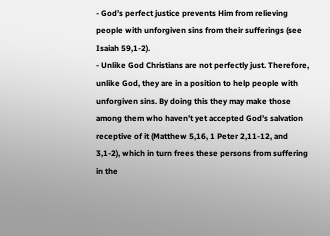- God’s perfect justice prevents Him from relieving people with unforgiven sins from their sufferings (see Isaiah 59,1-2).
- Unlike God Christians are not perfectly just. Therefore, unlike God, they are in a position to help people with unforgiven sins. By doing this they may make those among them who haven’t yet accepted God’s salvation receptive of it (Matthew 5,16, 1 Peter 2,11-12, and 3,1-2), which in turn frees these persons from suffering in the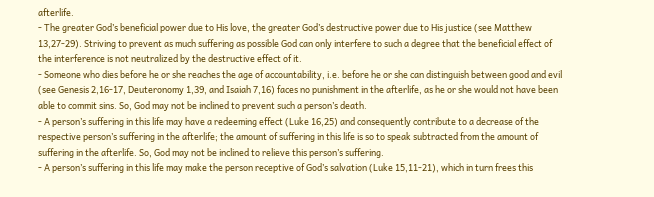afterlife.
- The greater God’s beneficial power due to His love, the greater God’s destructive power due to His justice (see Matthew 13,27-29). Striving to prevent as much suffering as possible God can only interfere to such a degree that the beneficial effect of the interference is not neutralized by the destructive effect of it.
- Someone who dies before he or she reaches the age of accountability, i.e. before he or she can distinguish between good and evil (see Genesis 2,16-17, Deuteronomy 1,39, and Isaiah 7,16) faces no punishment in the afterlife, as he or she would not have been able to commit sins. So, God may not be inclined to prevent such a person’s death.
- A person’s suffering in this life may have a redeeming effect (Luke 16,25) and consequently contribute to a decrease of the respective person’s suffering in the afterlife; the amount of suffering in this life is so to speak subtracted from the amount of suffering in the afterlife. So, God may not be inclined to relieve this person’s suffering.
- A person’s suffering in this life may make the person receptive of God’s salvation (Luke 15,11-21), which in turn frees this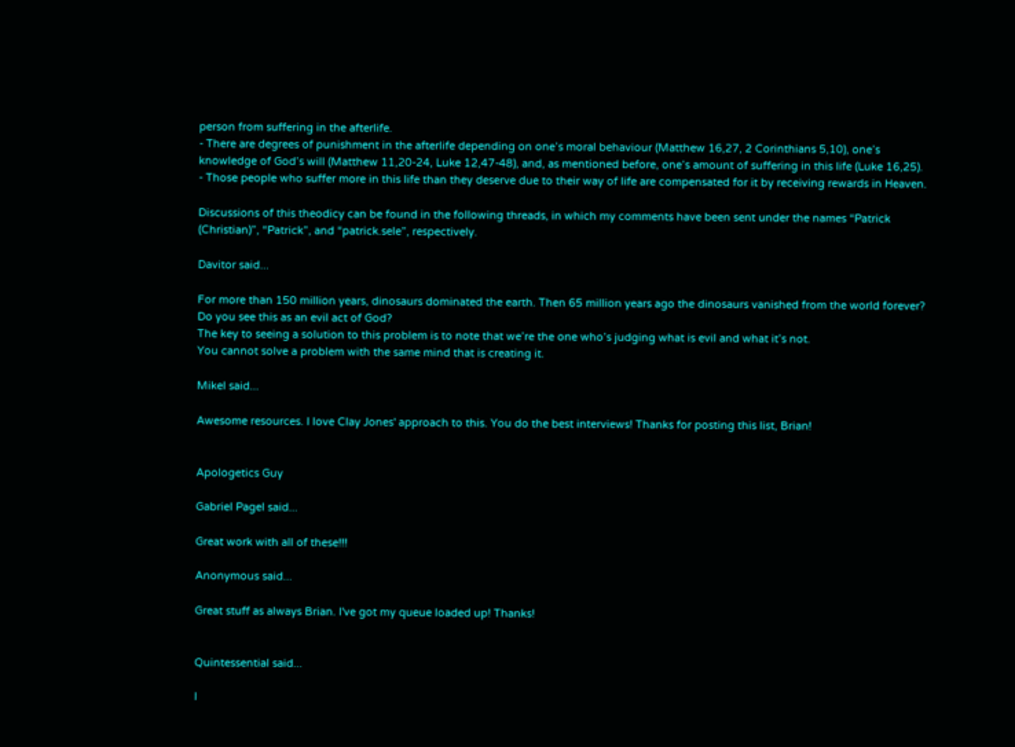person from suffering in the afterlife.
- There are degrees of punishment in the afterlife depending on one’s moral behaviour (Matthew 16,27, 2 Corinthians 5,10), one’s knowledge of God’s will (Matthew 11,20-24, Luke 12,47-48), and, as mentioned before, one’s amount of suffering in this life (Luke 16,25).
- Those people who suffer more in this life than they deserve due to their way of life are compensated for it by receiving rewards in Heaven.

Discussions of this theodicy can be found in the following threads, in which my comments have been sent under the names “Patrick (Christian)”, “Patrick”, and “patrick.sele”, respectively.

Davitor said...

For more than 150 million years, dinosaurs dominated the earth. Then 65 million years ago the dinosaurs vanished from the world forever? Do you see this as an evil act of God?
The key to seeing a solution to this problem is to note that we’re the one who’s judging what is evil and what it’s not.
You cannot solve a problem with the same mind that is creating it.

Mikel said...

Awesome resources. I love Clay Jones' approach to this. You do the best interviews! Thanks for posting this list, Brian!


Apologetics Guy

Gabriel Pagel said...

Great work with all of these!!!

Anonymous said...

Great stuff as always Brian. I've got my queue loaded up! Thanks!


Quintessential said...

I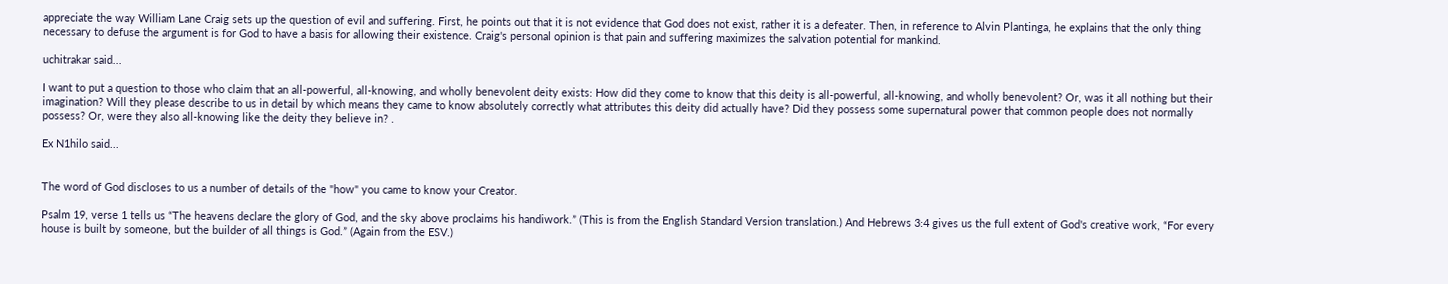appreciate the way William Lane Craig sets up the question of evil and suffering. First, he points out that it is not evidence that God does not exist, rather it is a defeater. Then, in reference to Alvin Plantinga, he explains that the only thing necessary to defuse the argument is for God to have a basis for allowing their existence. Craig's personal opinion is that pain and suffering maximizes the salvation potential for mankind.

uchitrakar said...

I want to put a question to those who claim that an all-powerful, all-knowing, and wholly benevolent deity exists: How did they come to know that this deity is all-powerful, all-knowing, and wholly benevolent? Or, was it all nothing but their imagination? Will they please describe to us in detail by which means they came to know absolutely correctly what attributes this deity did actually have? Did they possess some supernatural power that common people does not normally possess? Or, were they also all-knowing like the deity they believe in? .

Ex N1hilo said...


The word of God discloses to us a number of details of the "how" you came to know your Creator.

Psalm 19, verse 1 tells us “The heavens declare the glory of God, and the sky above proclaims his handiwork.” (This is from the English Standard Version translation.) And Hebrews 3:4 gives us the full extent of God's creative work, “For every house is built by someone, but the builder of all things is God.” (Again from the ESV.)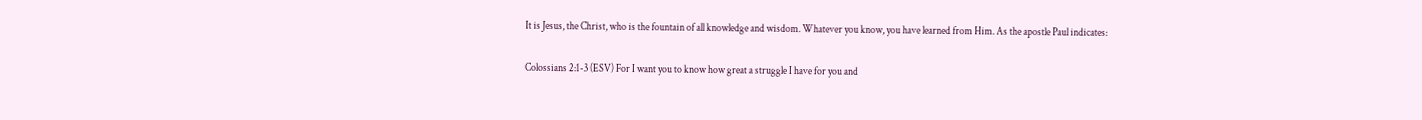It is Jesus, the Christ, who is the fountain of all knowledge and wisdom. Whatever you know, you have learned from Him. As the apostle Paul indicates:

Colossians 2:1-3 (ESV) For I want you to know how great a struggle I have for you and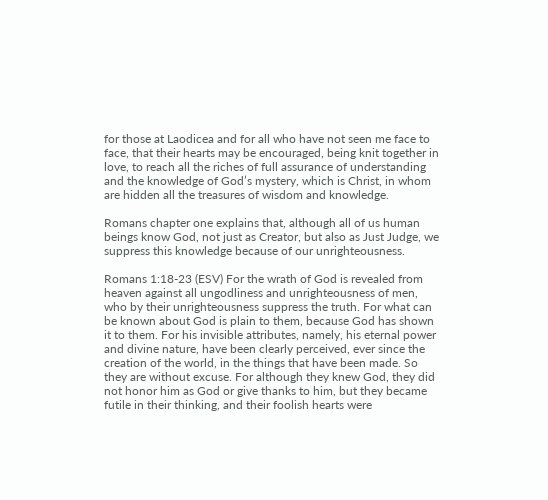for those at Laodicea and for all who have not seen me face to face, that their hearts may be encouraged, being knit together in love, to reach all the riches of full assurance of understanding and the knowledge of God’s mystery, which is Christ, in whom are hidden all the treasures of wisdom and knowledge.

Romans chapter one explains that, although all of us human beings know God, not just as Creator, but also as Just Judge, we suppress this knowledge because of our unrighteousness.

Romans 1:18-23 (ESV) For the wrath of God is revealed from heaven against all ungodliness and unrighteousness of men, who by their unrighteousness suppress the truth. For what can be known about God is plain to them, because God has shown it to them. For his invisible attributes, namely, his eternal power and divine nature, have been clearly perceived, ever since the creation of the world, in the things that have been made. So they are without excuse. For although they knew God, they did not honor him as God or give thanks to him, but they became futile in their thinking, and their foolish hearts were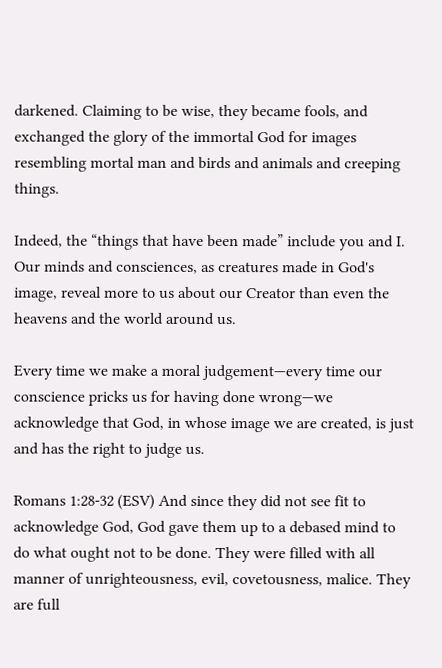darkened. Claiming to be wise, they became fools, and exchanged the glory of the immortal God for images resembling mortal man and birds and animals and creeping things.

Indeed, the “things that have been made” include you and I. Our minds and consciences, as creatures made in God's image, reveal more to us about our Creator than even the heavens and the world around us.

Every time we make a moral judgement—every time our conscience pricks us for having done wrong—we acknowledge that God, in whose image we are created, is just and has the right to judge us.

Romans 1:28-32 (ESV) And since they did not see fit to acknowledge God, God gave them up to a debased mind to do what ought not to be done. They were filled with all manner of unrighteousness, evil, covetousness, malice. They are full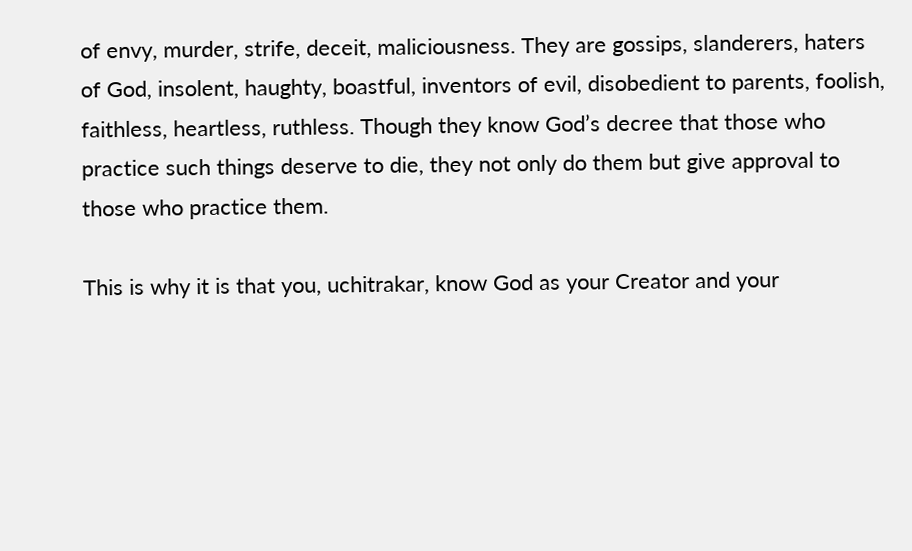of envy, murder, strife, deceit, maliciousness. They are gossips, slanderers, haters of God, insolent, haughty, boastful, inventors of evil, disobedient to parents, foolish, faithless, heartless, ruthless. Though they know God’s decree that those who practice such things deserve to die, they not only do them but give approval to those who practice them.

This is why it is that you, uchitrakar, know God as your Creator and your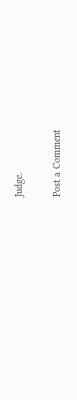Judge.

Post a Comment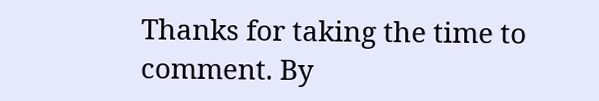Thanks for taking the time to comment. By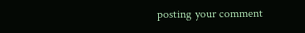posting your comment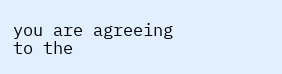you are agreeing to the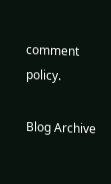comment policy.

Blog Archive